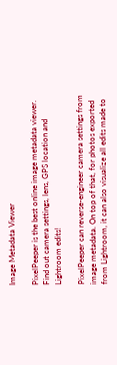Image Metadata Viewer

PixelPeeper is the best online image metadata viewer. Find out camera settings, lens, GPS location and Lightroom edits!

PixelPeeper can reverse-engineer camera settings from image metadata. On top of that, for photos exported from Lightroom, it can also visualize all edits made to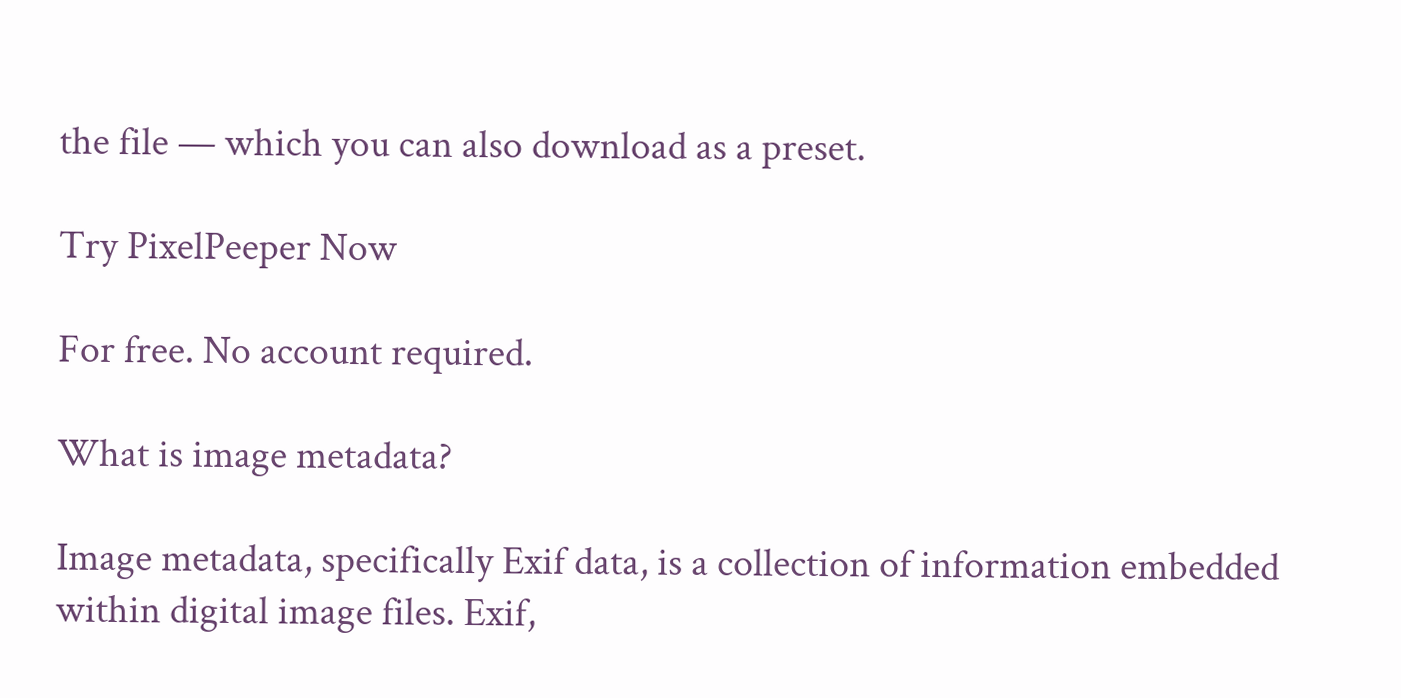the file — which you can also download as a preset.

Try PixelPeeper Now

For free. No account required.

What is image metadata?

Image metadata, specifically Exif data, is a collection of information embedded within digital image files. Exif,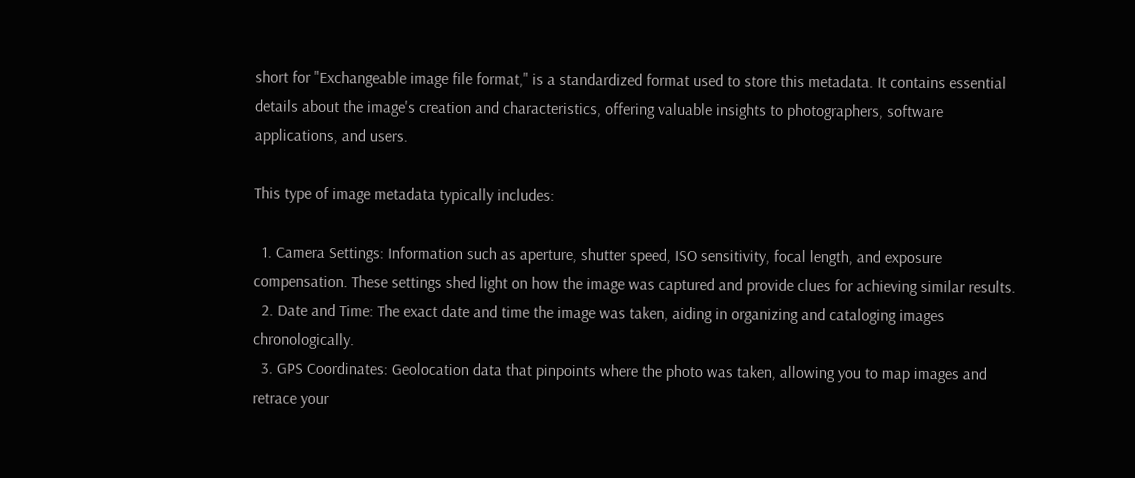short for "Exchangeable image file format," is a standardized format used to store this metadata. It contains essential details about the image's creation and characteristics, offering valuable insights to photographers, software applications, and users.

This type of image metadata typically includes:

  1. Camera Settings: Information such as aperture, shutter speed, ISO sensitivity, focal length, and exposure compensation. These settings shed light on how the image was captured and provide clues for achieving similar results.
  2. Date and Time: The exact date and time the image was taken, aiding in organizing and cataloging images chronologically.
  3. GPS Coordinates: Geolocation data that pinpoints where the photo was taken, allowing you to map images and retrace your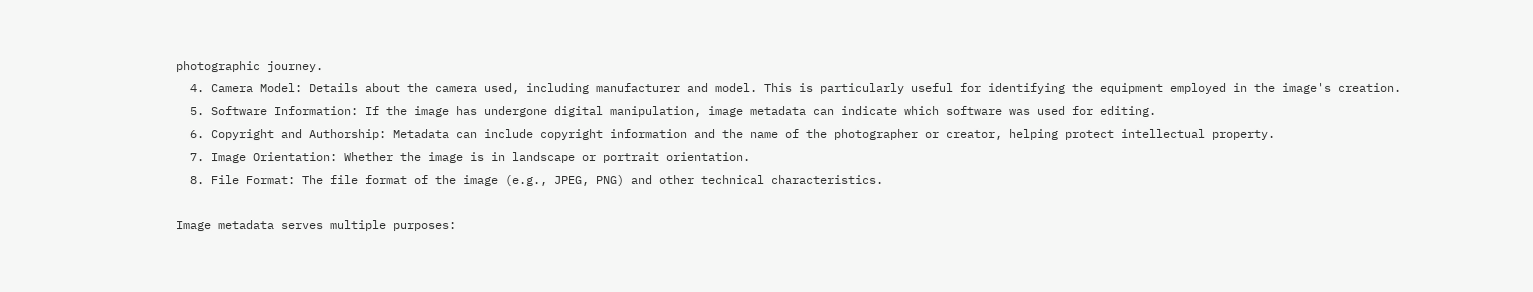photographic journey.
  4. Camera Model: Details about the camera used, including manufacturer and model. This is particularly useful for identifying the equipment employed in the image's creation.
  5. Software Information: If the image has undergone digital manipulation, image metadata can indicate which software was used for editing.
  6. Copyright and Authorship: Metadata can include copyright information and the name of the photographer or creator, helping protect intellectual property.
  7. Image Orientation: Whether the image is in landscape or portrait orientation.
  8. File Format: The file format of the image (e.g., JPEG, PNG) and other technical characteristics.

Image metadata serves multiple purposes: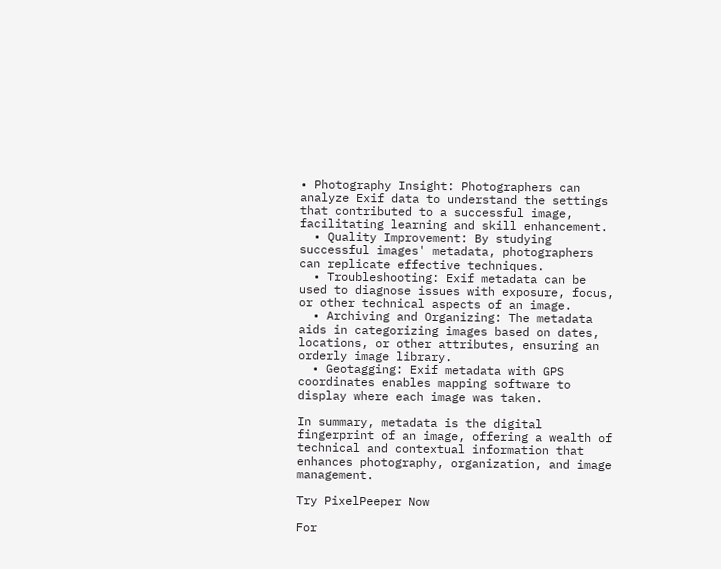• Photography Insight: Photographers can analyze Exif data to understand the settings that contributed to a successful image, facilitating learning and skill enhancement.
  • Quality Improvement: By studying successful images' metadata, photographers can replicate effective techniques.
  • Troubleshooting: Exif metadata can be used to diagnose issues with exposure, focus, or other technical aspects of an image.
  • Archiving and Organizing: The metadata aids in categorizing images based on dates, locations, or other attributes, ensuring an orderly image library.
  • Geotagging: Exif metadata with GPS coordinates enables mapping software to display where each image was taken.

In summary, metadata is the digital fingerprint of an image, offering a wealth of technical and contextual information that enhances photography, organization, and image management.

Try PixelPeeper Now

For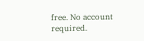free. No account required.